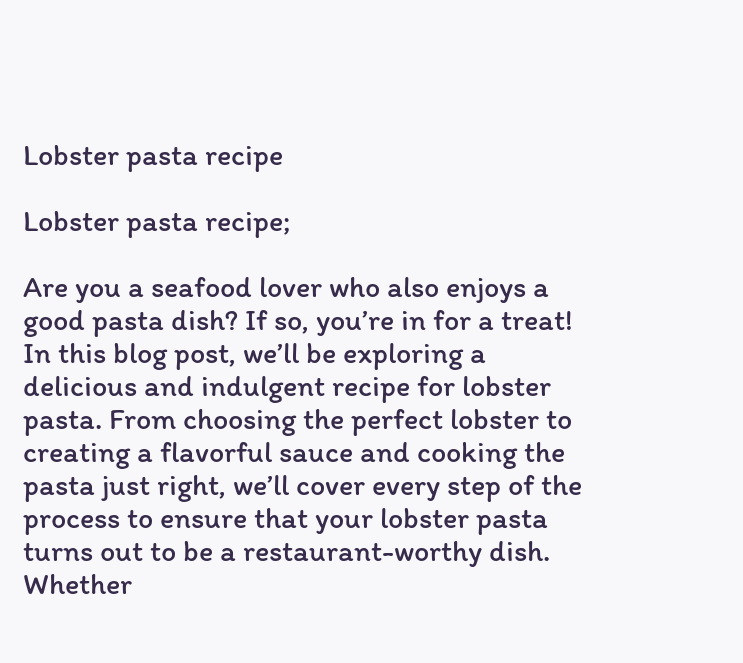Lobster pasta recipe

Lobster pasta recipe;

Are you a seafood lover who also enjoys a good pasta dish? If so, you’re in for a treat! In this blog post, we’ll be exploring a delicious and indulgent recipe for lobster pasta. From choosing the perfect lobster to creating a flavorful sauce and cooking the pasta just right, we’ll cover every step of the process to ensure that your lobster pasta turns out to be a restaurant-worthy dish. Whether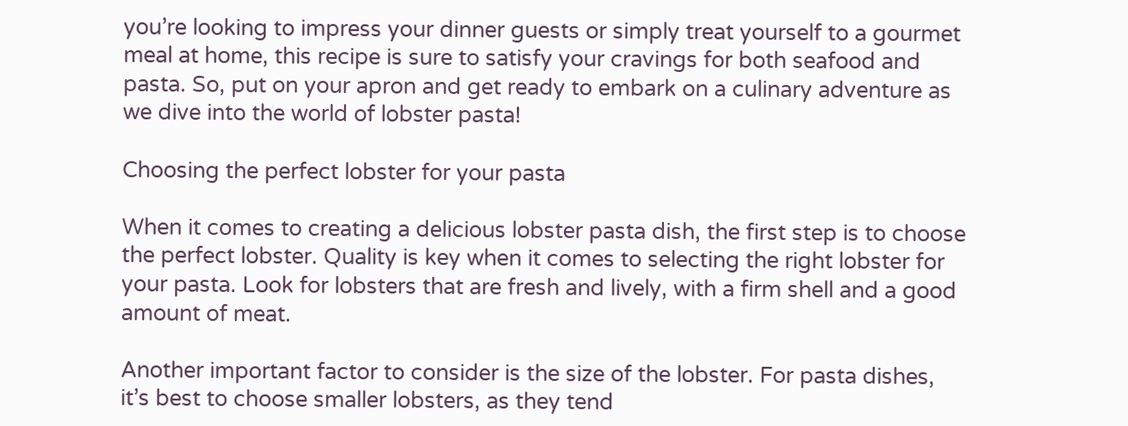you’re looking to impress your dinner guests or simply treat yourself to a gourmet meal at home, this recipe is sure to satisfy your cravings for both seafood and pasta. So, put on your apron and get ready to embark on a culinary adventure as we dive into the world of lobster pasta!

Choosing the perfect lobster for your pasta

When it comes to creating a delicious lobster pasta dish, the first step is to choose the perfect lobster. Quality is key when it comes to selecting the right lobster for your pasta. Look for lobsters that are fresh and lively, with a firm shell and a good amount of meat.

Another important factor to consider is the size of the lobster. For pasta dishes, it’s best to choose smaller lobsters, as they tend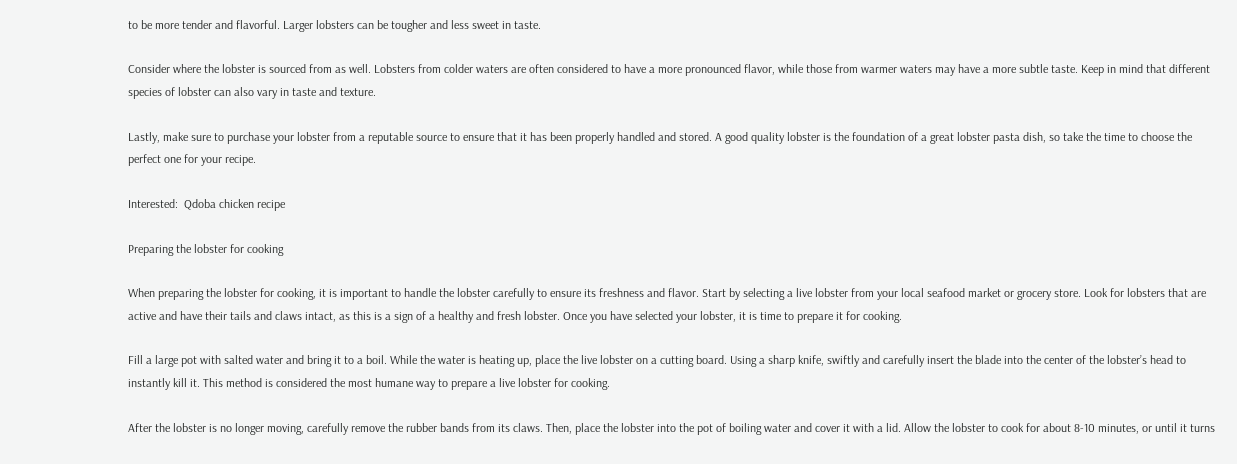to be more tender and flavorful. Larger lobsters can be tougher and less sweet in taste.

Consider where the lobster is sourced from as well. Lobsters from colder waters are often considered to have a more pronounced flavor, while those from warmer waters may have a more subtle taste. Keep in mind that different species of lobster can also vary in taste and texture.

Lastly, make sure to purchase your lobster from a reputable source to ensure that it has been properly handled and stored. A good quality lobster is the foundation of a great lobster pasta dish, so take the time to choose the perfect one for your recipe.

Interested:  Qdoba chicken recipe

Preparing the lobster for cooking

When preparing the lobster for cooking, it is important to handle the lobster carefully to ensure its freshness and flavor. Start by selecting a live lobster from your local seafood market or grocery store. Look for lobsters that are active and have their tails and claws intact, as this is a sign of a healthy and fresh lobster. Once you have selected your lobster, it is time to prepare it for cooking.

Fill a large pot with salted water and bring it to a boil. While the water is heating up, place the live lobster on a cutting board. Using a sharp knife, swiftly and carefully insert the blade into the center of the lobster’s head to instantly kill it. This method is considered the most humane way to prepare a live lobster for cooking.

After the lobster is no longer moving, carefully remove the rubber bands from its claws. Then, place the lobster into the pot of boiling water and cover it with a lid. Allow the lobster to cook for about 8-10 minutes, or until it turns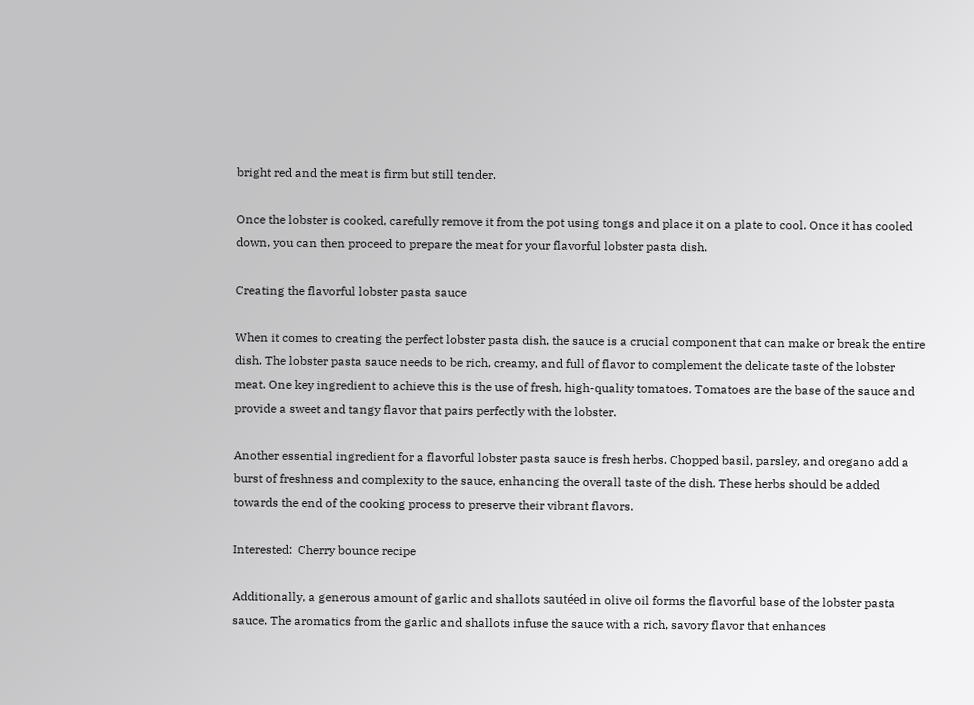bright red and the meat is firm but still tender.

Once the lobster is cooked, carefully remove it from the pot using tongs and place it on a plate to cool. Once it has cooled down, you can then proceed to prepare the meat for your flavorful lobster pasta dish.

Creating the flavorful lobster pasta sauce

When it comes to creating the perfect lobster pasta dish, the sauce is a crucial component that can make or break the entire dish. The lobster pasta sauce needs to be rich, creamy, and full of flavor to complement the delicate taste of the lobster meat. One key ingredient to achieve this is the use of fresh, high-quality tomatoes. Tomatoes are the base of the sauce and provide a sweet and tangy flavor that pairs perfectly with the lobster.

Another essential ingredient for a flavorful lobster pasta sauce is fresh herbs. Chopped basil, parsley, and oregano add a burst of freshness and complexity to the sauce, enhancing the overall taste of the dish. These herbs should be added towards the end of the cooking process to preserve their vibrant flavors.

Interested:  Cherry bounce recipe

Additionally, a generous amount of garlic and shallots sautéed in olive oil forms the flavorful base of the lobster pasta sauce. The aromatics from the garlic and shallots infuse the sauce with a rich, savory flavor that enhances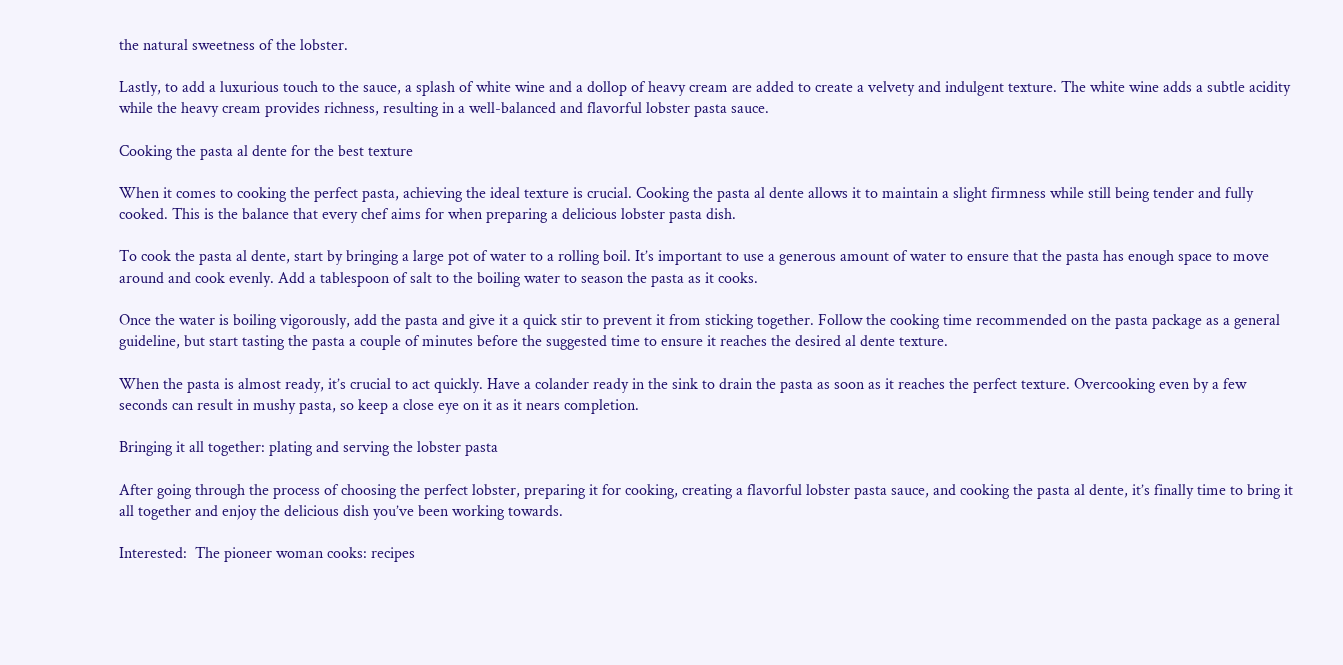the natural sweetness of the lobster.

Lastly, to add a luxurious touch to the sauce, a splash of white wine and a dollop of heavy cream are added to create a velvety and indulgent texture. The white wine adds a subtle acidity while the heavy cream provides richness, resulting in a well-balanced and flavorful lobster pasta sauce.

Cooking the pasta al dente for the best texture

When it comes to cooking the perfect pasta, achieving the ideal texture is crucial. Cooking the pasta al dente allows it to maintain a slight firmness while still being tender and fully cooked. This is the balance that every chef aims for when preparing a delicious lobster pasta dish.

To cook the pasta al dente, start by bringing a large pot of water to a rolling boil. It’s important to use a generous amount of water to ensure that the pasta has enough space to move around and cook evenly. Add a tablespoon of salt to the boiling water to season the pasta as it cooks.

Once the water is boiling vigorously, add the pasta and give it a quick stir to prevent it from sticking together. Follow the cooking time recommended on the pasta package as a general guideline, but start tasting the pasta a couple of minutes before the suggested time to ensure it reaches the desired al dente texture.

When the pasta is almost ready, it’s crucial to act quickly. Have a colander ready in the sink to drain the pasta as soon as it reaches the perfect texture. Overcooking even by a few seconds can result in mushy pasta, so keep a close eye on it as it nears completion.

Bringing it all together: plating and serving the lobster pasta

After going through the process of choosing the perfect lobster, preparing it for cooking, creating a flavorful lobster pasta sauce, and cooking the pasta al dente, it’s finally time to bring it all together and enjoy the delicious dish you’ve been working towards.

Interested:  The pioneer woman cooks: recipes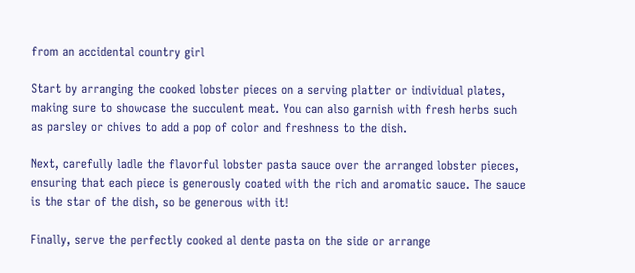from an accidental country girl

Start by arranging the cooked lobster pieces on a serving platter or individual plates, making sure to showcase the succulent meat. You can also garnish with fresh herbs such as parsley or chives to add a pop of color and freshness to the dish.

Next, carefully ladle the flavorful lobster pasta sauce over the arranged lobster pieces, ensuring that each piece is generously coated with the rich and aromatic sauce. The sauce is the star of the dish, so be generous with it!

Finally, serve the perfectly cooked al dente pasta on the side or arrange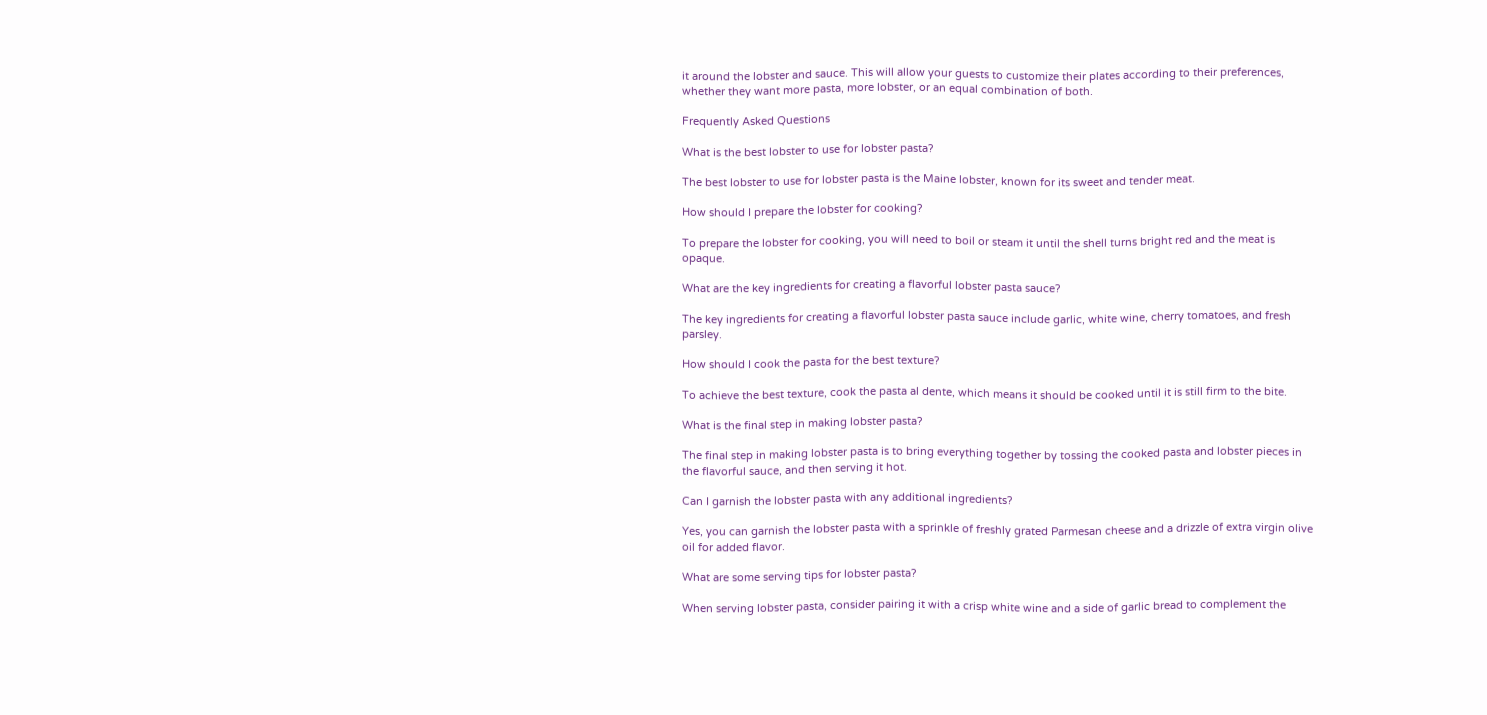it around the lobster and sauce. This will allow your guests to customize their plates according to their preferences, whether they want more pasta, more lobster, or an equal combination of both.

Frequently Asked Questions

What is the best lobster to use for lobster pasta?

The best lobster to use for lobster pasta is the Maine lobster, known for its sweet and tender meat.

How should I prepare the lobster for cooking?

To prepare the lobster for cooking, you will need to boil or steam it until the shell turns bright red and the meat is opaque.

What are the key ingredients for creating a flavorful lobster pasta sauce?

The key ingredients for creating a flavorful lobster pasta sauce include garlic, white wine, cherry tomatoes, and fresh parsley.

How should I cook the pasta for the best texture?

To achieve the best texture, cook the pasta al dente, which means it should be cooked until it is still firm to the bite.

What is the final step in making lobster pasta?

The final step in making lobster pasta is to bring everything together by tossing the cooked pasta and lobster pieces in the flavorful sauce, and then serving it hot.

Can I garnish the lobster pasta with any additional ingredients?

Yes, you can garnish the lobster pasta with a sprinkle of freshly grated Parmesan cheese and a drizzle of extra virgin olive oil for added flavor.

What are some serving tips for lobster pasta?

When serving lobster pasta, consider pairing it with a crisp white wine and a side of garlic bread to complement the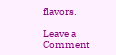flavors.

Leave a Comment